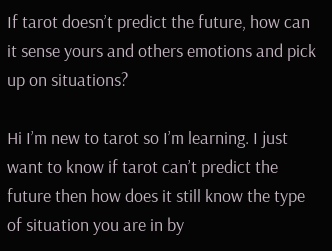If tarot doesn’t predict the future, how can it sense yours and others emotions and pick up on situations?

Hi I’m new to tarot so I’m learning. I just want to know if tarot can’t predict the future then how does it still know the type of situation you are in by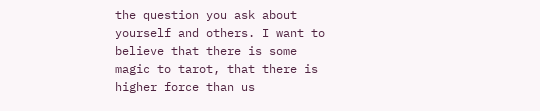the question you ask about yourself and others. I want to believe that there is some magic to tarot, that there is higher force than us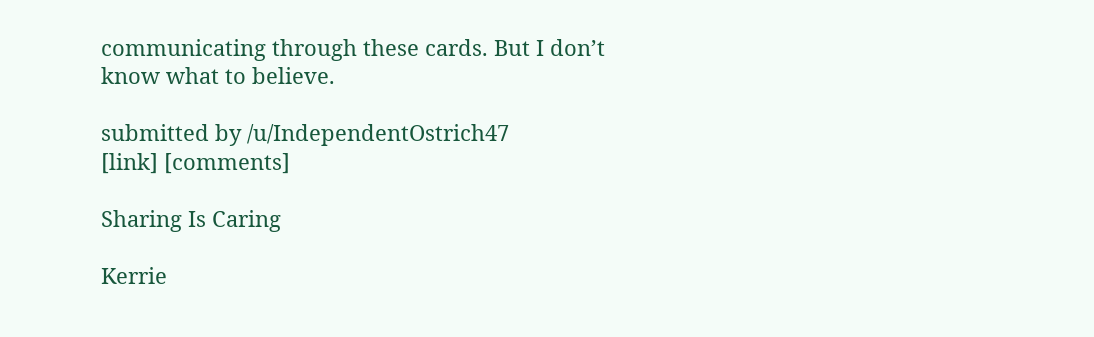communicating through these cards. But I don’t know what to believe.

submitted by /u/IndependentOstrich47
[link] [comments]

Sharing Is Caring

Kerrie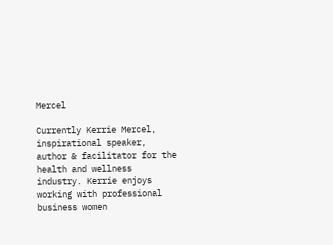Mercel

Currently Kerrie Mercel, inspirational speaker, author & facilitator for the health and wellness industry. Kerrie enjoys working with professional business women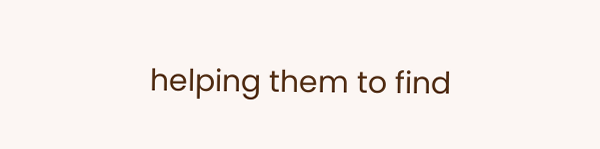helping them to find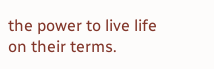the power to live life on their terms.